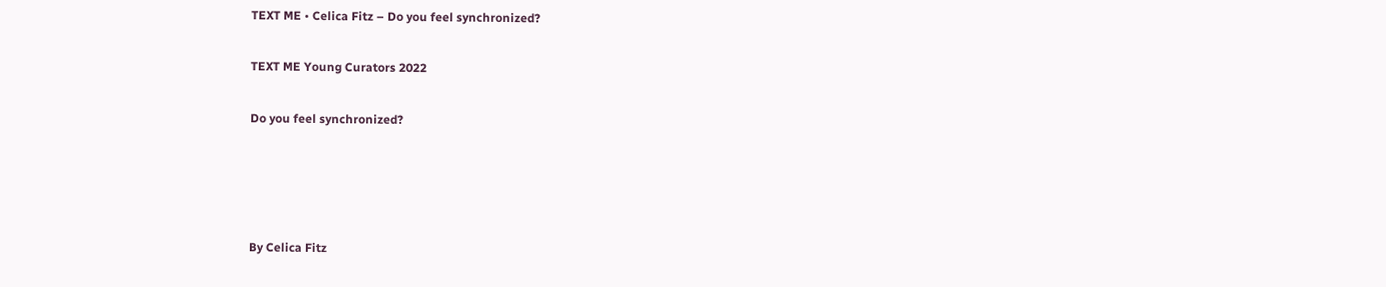TEXT ME • Celica Fitz – Do you feel synchronized?

TEXT ME Young Curators 2022

Do you feel synchronized?




By Celica Fitz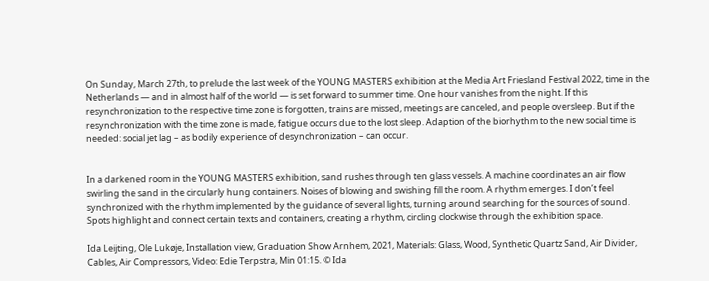On Sunday, March 27th, to prelude the last week of the YOUNG MASTERS exhibition at the Media Art Friesland Festival 2022, time in the Netherlands — and in almost half of the world — is set forward to summer time. One hour vanishes from the night. If this resynchronization to the respective time zone is forgotten, trains are missed, meetings are canceled, and people oversleep. But if the resynchronization with the time zone is made, fatigue occurs due to the lost sleep. Adaption of the biorhythm to the new social time is needed: social jet lag – as bodily experience of desynchronization – can occur.


In a darkened room in the YOUNG MASTERS exhibition, sand rushes through ten glass vessels. A machine coordinates an air flow swirling the sand in the circularly hung containers. Noises of blowing and swishing fill the room. A rhythm emerges. I don’t feel synchronized with the rhythm implemented by the guidance of several lights, turning around searching for the sources of sound. Spots highlight and connect certain texts and containers, creating a rhythm, circling clockwise through the exhibition space.

Ida Leijting, Ole Lukøje, Installation view, Graduation Show Arnhem, 2021, Materials: Glass, Wood, Synthetic Quartz Sand, Air Divider, Cables, Air Compressors, Video: Edie Terpstra, Min 01:15. © Ida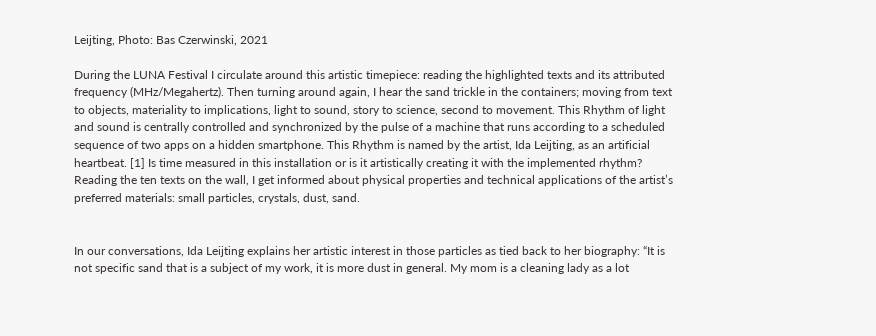Leijting, Photo: Bas Czerwinski, 2021

During the LUNA Festival I circulate around this artistic timepiece: reading the highlighted texts and its attributed frequency (MHz/Megahertz). Then turning around again, I hear the sand trickle in the containers; moving from text to objects, materiality to implications, light to sound, story to science, second to movement. This Rhythm of light and sound is centrally controlled and synchronized by the pulse of a machine that runs according to a scheduled sequence of two apps on a hidden smartphone. This Rhythm is named by the artist, Ida Leijting, as an artificial heartbeat. [1] Is time measured in this installation or is it artistically creating it with the implemented rhythm? Reading the ten texts on the wall, I get informed about physical properties and technical applications of the artist’s preferred materials: small particles, crystals, dust, sand.


In our conversations, Ida Leijting explains her artistic interest in those particles as tied back to her biography: “It is not specific sand that is a subject of my work, it is more dust in general. My mom is a cleaning lady as a lot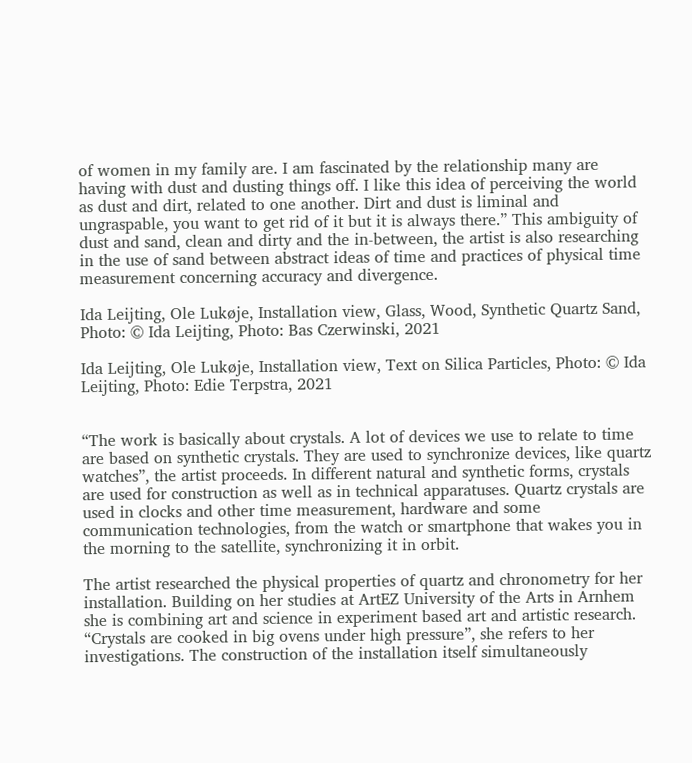of women in my family are. I am fascinated by the relationship many are having with dust and dusting things off. I like this idea of perceiving the world as dust and dirt, related to one another. Dirt and dust is liminal and ungraspable, you want to get rid of it but it is always there.” This ambiguity of dust and sand, clean and dirty and the in-between, the artist is also researching in the use of sand between abstract ideas of time and practices of physical time measurement concerning accuracy and divergence.

Ida Leijting, Ole Lukøje, Installation view, Glass, Wood, Synthetic Quartz Sand, Photo: © Ida Leijting, Photo: Bas Czerwinski, 2021

Ida Leijting, Ole Lukøje, Installation view, Text on Silica Particles, Photo: © Ida Leijting, Photo: Edie Terpstra, 2021


“The work is basically about crystals. A lot of devices we use to relate to time are based on synthetic crystals. They are used to synchronize devices, like quartz watches”, the artist proceeds. In different natural and synthetic forms, crystals are used for construction as well as in technical apparatuses. Quartz crystals are used in clocks and other time measurement, hardware and some communication technologies, from the watch or smartphone that wakes you in the morning to the satellite, synchronizing it in orbit.

The artist researched the physical properties of quartz and chronometry for her installation. Building on her studies at ArtEZ University of the Arts in Arnhem she is combining art and science in experiment based art and artistic research. “Crystals are cooked in big ovens under high pressure”, she refers to her investigations. The construction of the installation itself simultaneously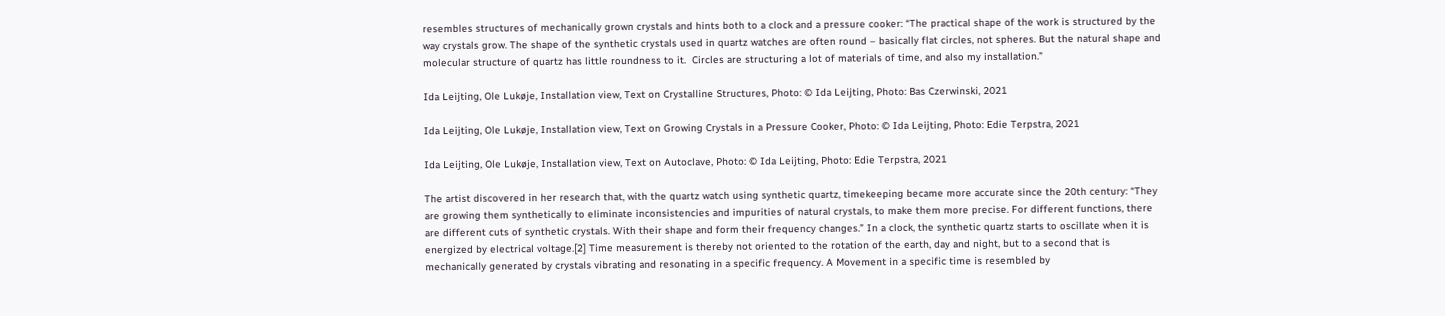resembles structures of mechanically grown crystals and hints both to a clock and a pressure cooker: “The practical shape of the work is structured by the way crystals grow. The shape of the synthetic crystals used in quartz watches are often round – basically flat circles, not spheres. But the natural shape and molecular structure of quartz has little roundness to it.  Circles are structuring a lot of materials of time, and also my installation.”

Ida Leijting, Ole Lukøje, Installation view, Text on Crystalline Structures, Photo: © Ida Leijting, Photo: Bas Czerwinski, 2021

Ida Leijting, Ole Lukøje, Installation view, Text on Growing Crystals in a Pressure Cooker, Photo: © Ida Leijting, Photo: Edie Terpstra, 2021

Ida Leijting, Ole Lukøje, Installation view, Text on Autoclave, Photo: © Ida Leijting, Photo: Edie Terpstra, 2021

The artist discovered in her research that, with the quartz watch using synthetic quartz, timekeeping became more accurate since the 20th century: “They are growing them synthetically to eliminate inconsistencies and impurities of natural crystals, to make them more precise. For different functions, there are different cuts of synthetic crystals. With their shape and form their frequency changes.” In a clock, the synthetic quartz starts to oscillate when it is energized by electrical voltage.[2] Time measurement is thereby not oriented to the rotation of the earth, day and night, but to a second that is mechanically generated by crystals vibrating and resonating in a specific frequency. A Movement in a specific time is resembled by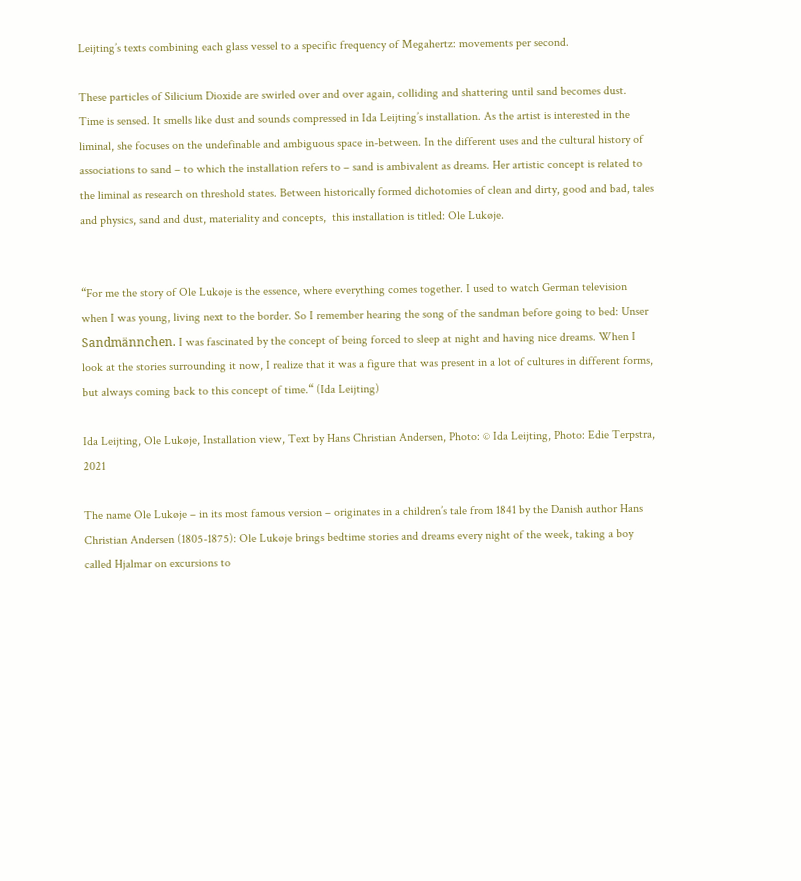Leijting’s texts combining each glass vessel to a specific frequency of Megahertz: movements per second.

These particles of Silicium Dioxide are swirled over and over again, colliding and shattering until sand becomes dust. Time is sensed. It smells like dust and sounds compressed in Ida Leijting’s installation. As the artist is interested in the liminal, she focuses on the undefinable and ambiguous space in-between. In the different uses and the cultural history of associations to sand – to which the installation refers to – sand is ambivalent as dreams. Her artistic concept is related to the liminal as research on threshold states. Between historically formed dichotomies of clean and dirty, good and bad, tales and physics, sand and dust, materiality and concepts,  this installation is titled: Ole Lukøje.


“For me the story of Ole Lukøje is the essence, where everything comes together. I used to watch German television when I was young, living next to the border. So I remember hearing the song of the sandman before going to bed: Unser Sandmännchen. I was fascinated by the concept of being forced to sleep at night and having nice dreams. When I look at the stories surrounding it now, I realize that it was a figure that was present in a lot of cultures in different forms, but always coming back to this concept of time.“ (Ida Leijting)

Ida Leijting, Ole Lukøje, Installation view, Text by Hans Christian Andersen, Photo: © Ida Leijting, Photo: Edie Terpstra, 2021

The name Ole Lukøje – in its most famous version – originates in a children’s tale from 1841 by the Danish author Hans Christian Andersen (1805-1875): Ole Lukøje brings bedtime stories and dreams every night of the week, taking a boy called Hjalmar on excursions to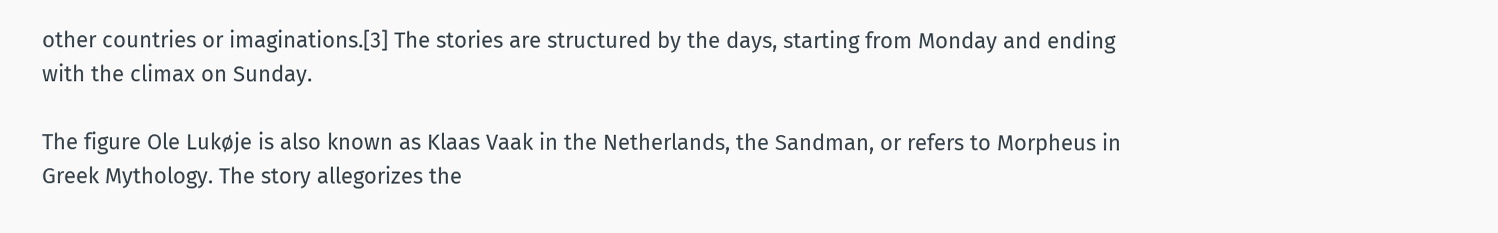other countries or imaginations.[3] The stories are structured by the days, starting from Monday and ending with the climax on Sunday.

The figure Ole Lukøje is also known as Klaas Vaak in the Netherlands, the Sandman, or refers to Morpheus in Greek Mythology. The story allegorizes the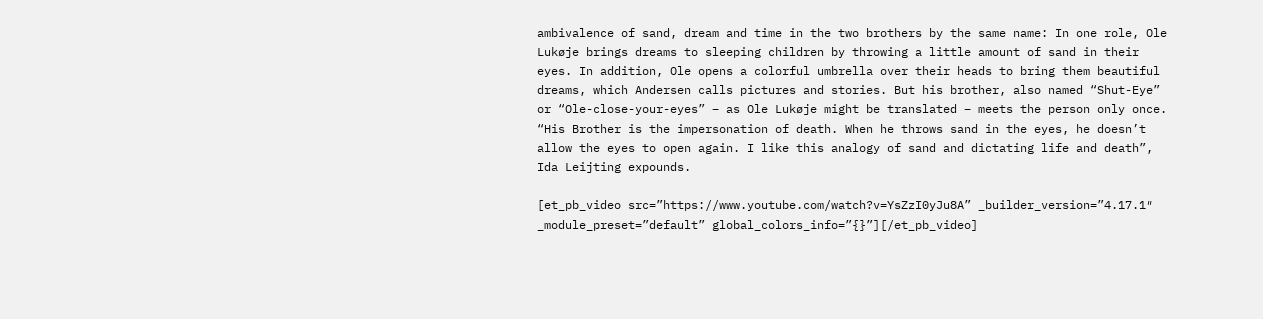ambivalence of sand, dream and time in the two brothers by the same name: In one role, Ole Lukøje brings dreams to sleeping children by throwing a little amount of sand in their eyes. In addition, Ole opens a colorful umbrella over their heads to bring them beautiful dreams, which Andersen calls pictures and stories. But his brother, also named “Shut-Eye” or “Ole-close-your-eyes” – as Ole Lukøje might be translated – meets the person only once. “His Brother is the impersonation of death. When he throws sand in the eyes, he doesn’t allow the eyes to open again. I like this analogy of sand and dictating life and death”, Ida Leijting expounds.

[et_pb_video src=”https://www.youtube.com/watch?v=YsZzI0yJu8A” _builder_version=”4.17.1″ _module_preset=”default” global_colors_info=”{}”][/et_pb_video]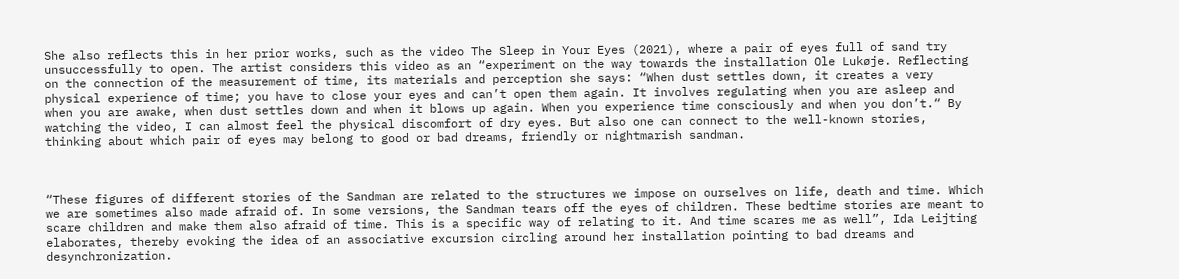She also reflects this in her prior works, such as the video The Sleep in Your Eyes (2021), where a pair of eyes full of sand try unsuccessfully to open. The artist considers this video as an “experiment on the way towards the installation Ole Lukøje. Reflecting on the connection of the measurement of time, its materials and perception she says: “When dust settles down, it creates a very physical experience of time; you have to close your eyes and can’t open them again. It involves regulating when you are asleep and when you are awake, when dust settles down and when it blows up again. When you experience time consciously and when you don’t.“ By watching the video, I can almost feel the physical discomfort of dry eyes. But also one can connect to the well-known stories, thinking about which pair of eyes may belong to good or bad dreams, friendly or nightmarish sandman.



“These figures of different stories of the Sandman are related to the structures we impose on ourselves on life, death and time. Which we are sometimes also made afraid of. In some versions, the Sandman tears off the eyes of children. These bedtime stories are meant to scare children and make them also afraid of time. This is a specific way of relating to it. And time scares me as well”, Ida Leijting elaborates, thereby evoking the idea of an associative excursion circling around her installation pointing to bad dreams and desynchronization.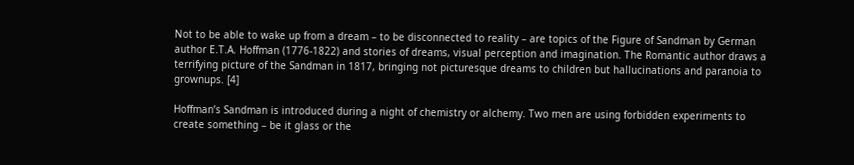Not to be able to wake up from a dream – to be disconnected to reality – are topics of the Figure of Sandman by German author E.T.A. Hoffman (1776-1822) and stories of dreams, visual perception and imagination. The Romantic author draws a terrifying picture of the Sandman in 1817, bringing not picturesque dreams to children but hallucinations and paranoia to grownups. [4]

Hoffman’s Sandman is introduced during a night of chemistry or alchemy. Two men are using forbidden experiments to create something – be it glass or the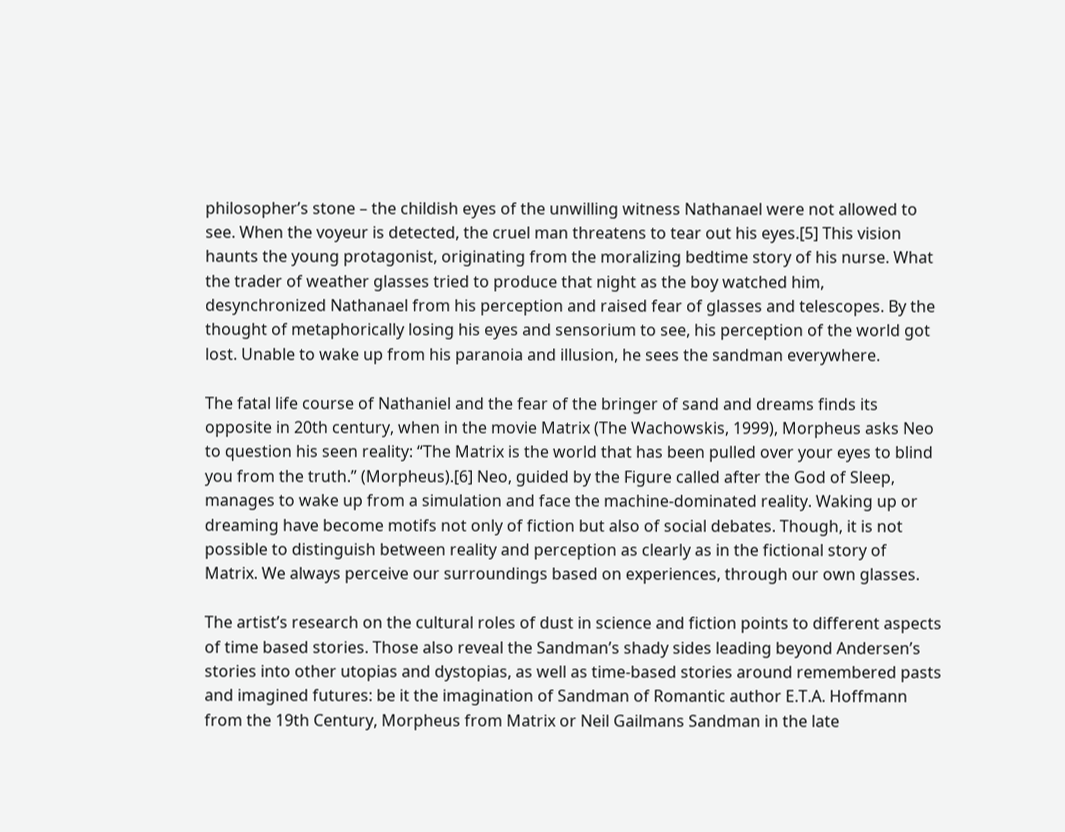philosopher’s stone – the childish eyes of the unwilling witness Nathanael were not allowed to see. When the voyeur is detected, the cruel man threatens to tear out his eyes.[5] This vision haunts the young protagonist, originating from the moralizing bedtime story of his nurse. What the trader of weather glasses tried to produce that night as the boy watched him, desynchronized Nathanael from his perception and raised fear of glasses and telescopes. By the thought of metaphorically losing his eyes and sensorium to see, his perception of the world got lost. Unable to wake up from his paranoia and illusion, he sees the sandman everywhere.

The fatal life course of Nathaniel and the fear of the bringer of sand and dreams finds its opposite in 20th century, when in the movie Matrix (The Wachowskis, 1999), Morpheus asks Neo to question his seen reality: “The Matrix is the world that has been pulled over your eyes to blind you from the truth.” (Morpheus).[6] Neo, guided by the Figure called after the God of Sleep, manages to wake up from a simulation and face the machine-dominated reality. Waking up or dreaming have become motifs not only of fiction but also of social debates. Though, it is not possible to distinguish between reality and perception as clearly as in the fictional story of Matrix. We always perceive our surroundings based on experiences, through our own glasses.

The artist’s research on the cultural roles of dust in science and fiction points to different aspects of time based stories. Those also reveal the Sandman’s shady sides leading beyond Andersen’s stories into other utopias and dystopias, as well as time-based stories around remembered pasts and imagined futures: be it the imagination of Sandman of Romantic author E.T.A. Hoffmann from the 19th Century, Morpheus from Matrix or Neil Gailmans Sandman in the late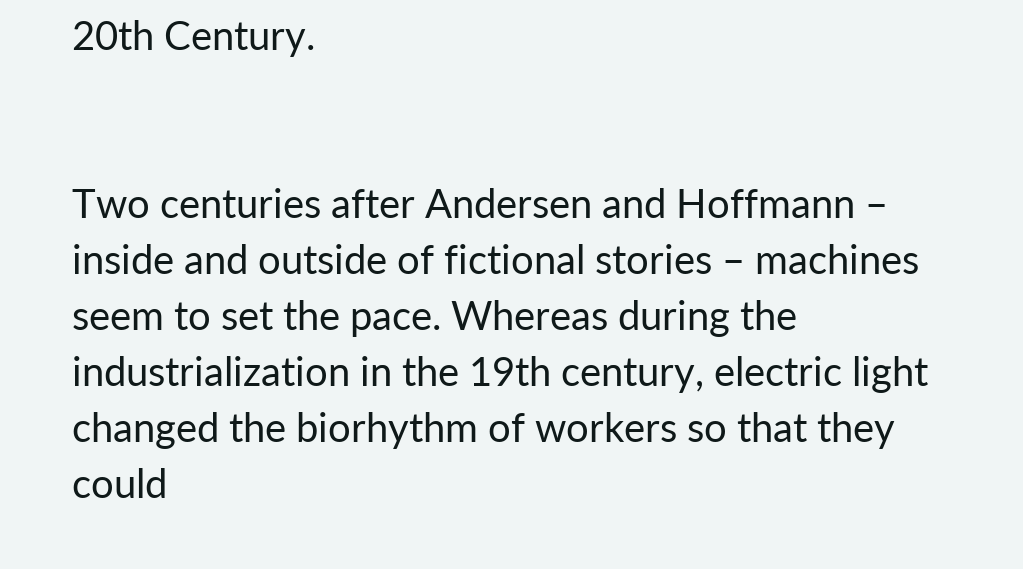20th Century.


Two centuries after Andersen and Hoffmann – inside and outside of fictional stories – machines seem to set the pace. Whereas during the industrialization in the 19th century, electric light changed the biorhythm of workers so that they could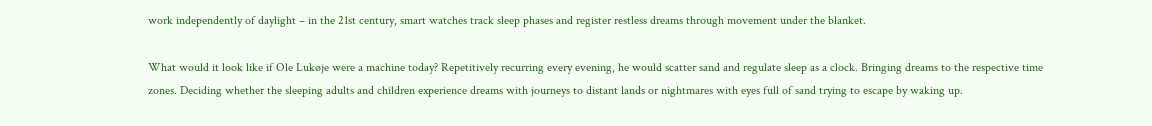work independently of daylight – in the 21st century, smart watches track sleep phases and register restless dreams through movement under the blanket.

What would it look like if Ole Lukøje were a machine today? Repetitively recurring every evening, he would scatter sand and regulate sleep as a clock. Bringing dreams to the respective time zones. Deciding whether the sleeping adults and children experience dreams with journeys to distant lands or nightmares with eyes full of sand trying to escape by waking up.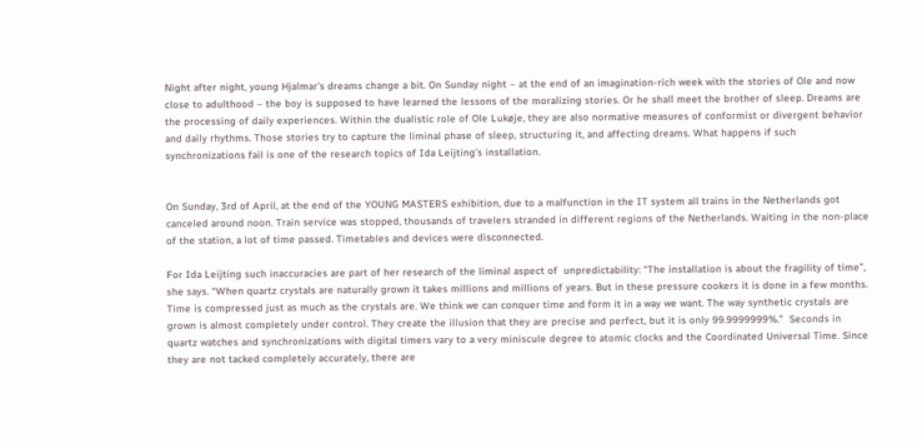Night after night, young Hjalmar’s dreams change a bit. On Sunday night – at the end of an imagination-rich week with the stories of Ole and now close to adulthood – the boy is supposed to have learned the lessons of the moralizing stories. Or he shall meet the brother of sleep. Dreams are the processing of daily experiences. Within the dualistic role of Ole Lukøje, they are also normative measures of conformist or divergent behavior and daily rhythms. Those stories try to capture the liminal phase of sleep, structuring it, and affecting dreams. What happens if such synchronizations fail is one of the research topics of Ida Leijting’s installation.


On Sunday, 3rd of April, at the end of the YOUNG MASTERS exhibition, due to a malfunction in the IT system all trains in the Netherlands got canceled around noon. Train service was stopped, thousands of travelers stranded in different regions of the Netherlands. Waiting in the non-place of the station, a lot of time passed. Timetables and devices were disconnected.

For Ida Leijting such inaccuracies are part of her research of the liminal aspect of  unpredictability: “The installation is about the fragility of time”, she says. “When quartz crystals are naturally grown it takes millions and millions of years. But in these pressure cookers it is done in a few months. Time is compressed just as much as the crystals are. We think we can conquer time and form it in a way we want. The way synthetic crystals are grown is almost completely under control. They create the illusion that they are precise and perfect, but it is only 99.9999999%.”  Seconds in quartz watches and synchronizations with digital timers vary to a very miniscule degree to atomic clocks and the Coordinated Universal Time. Since they are not tacked completely accurately, there are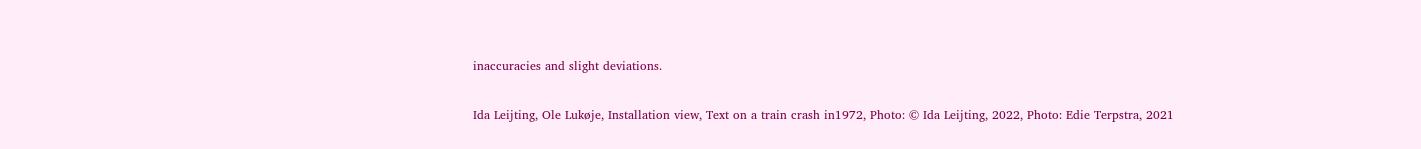inaccuracies and slight deviations.

Ida Leijting, Ole Lukøje, Installation view, Text on a train crash in1972, Photo: © Ida Leijting, 2022, Photo: Edie Terpstra, 2021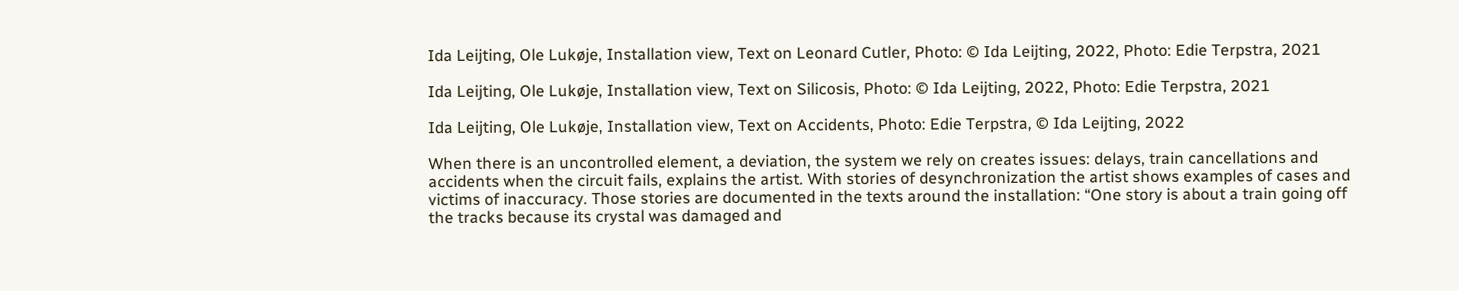Ida Leijting, Ole Lukøje, Installation view, Text on Leonard Cutler, Photo: © Ida Leijting, 2022, Photo: Edie Terpstra, 2021

Ida Leijting, Ole Lukøje, Installation view, Text on Silicosis, Photo: © Ida Leijting, 2022, Photo: Edie Terpstra, 2021

Ida Leijting, Ole Lukøje, Installation view, Text on Accidents, Photo: Edie Terpstra, © Ida Leijting, 2022

When there is an uncontrolled element, a deviation, the system we rely on creates issues: delays, train cancellations and accidents when the circuit fails, explains the artist. With stories of desynchronization the artist shows examples of cases and victims of inaccuracy. Those stories are documented in the texts around the installation: “One story is about a train going off the tracks because its crystal was damaged and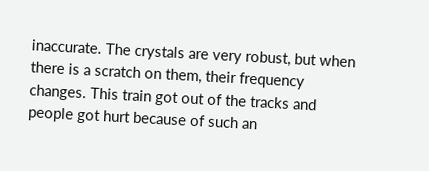inaccurate. The crystals are very robust, but when there is a scratch on them, their frequency changes. This train got out of the tracks and people got hurt because of such an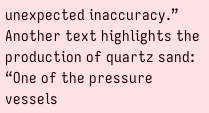unexpected inaccuracy.” Another text highlights the production of quartz sand: “One of the pressure vessels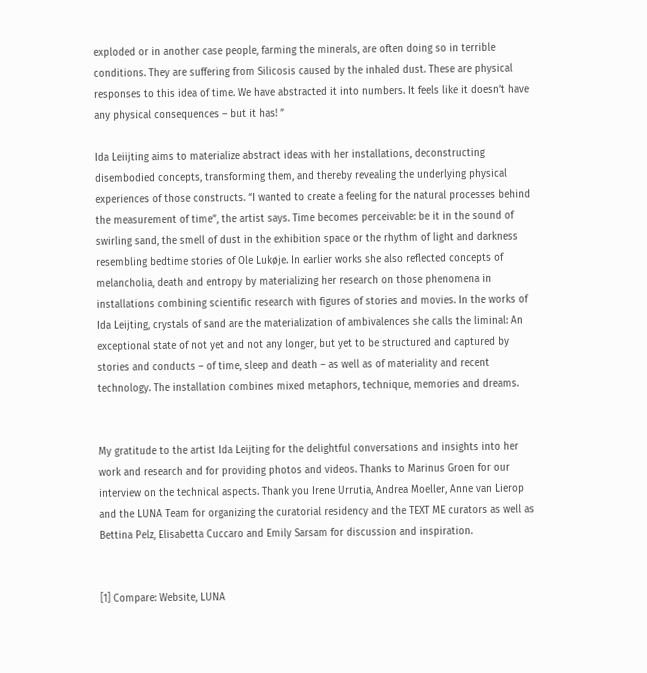exploded or in another case people, farming the minerals, are often doing so in terrible conditions. They are suffering from Silicosis caused by the inhaled dust. These are physical responses to this idea of time. We have abstracted it into numbers. It feels like it doesn’t have any physical consequences – but it has! ”

Ida Leiijting aims to materialize abstract ideas with her installations, deconstructing disembodied concepts, transforming them, and thereby revealing the underlying physical experiences of those constructs. “I wanted to create a feeling for the natural processes behind the measurement of time”, the artist says. Time becomes perceivable: be it in the sound of swirling sand, the smell of dust in the exhibition space or the rhythm of light and darkness resembling bedtime stories of Ole Lukøje. In earlier works she also reflected concepts of melancholia, death and entropy by materializing her research on those phenomena in installations combining scientific research with figures of stories and movies. In the works of Ida Leijting, crystals of sand are the materialization of ambivalences she calls the liminal: An exceptional state of not yet and not any longer, but yet to be structured and captured by stories and conducts – of time, sleep and death – as well as of materiality and recent technology. The installation combines mixed metaphors, technique, memories and dreams.


My gratitude to the artist Ida Leijting for the delightful conversations and insights into her work and research and for providing photos and videos. Thanks to Marinus Groen for our interview on the technical aspects. Thank you Irene Urrutia, Andrea Moeller, Anne van Lierop and the LUNA Team for organizing the curatorial residency and the TEXT ME curators as well as Bettina Pelz, Elisabetta Cuccaro and Emily Sarsam for discussion and inspiration.


[1] Compare: Website, LUNA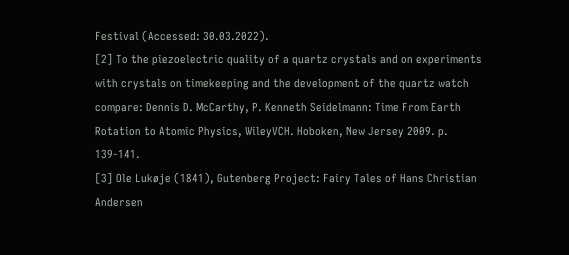Festival (Accessed: 30.03.2022).
[2] To the piezoelectric quality of a quartz crystals and on experiments with crystals on timekeeping and the development of the quartz watch compare: Dennis D. McCarthy, P. Kenneth Seidelmann: Time From Earth Rotation to Atomic Physics, WileyVCH. Hoboken, New Jersey 2009. p. 139-141.
[3] Ole Lukøje (1841), Gutenberg Project: Fairy Tales of Hans Christian Andersen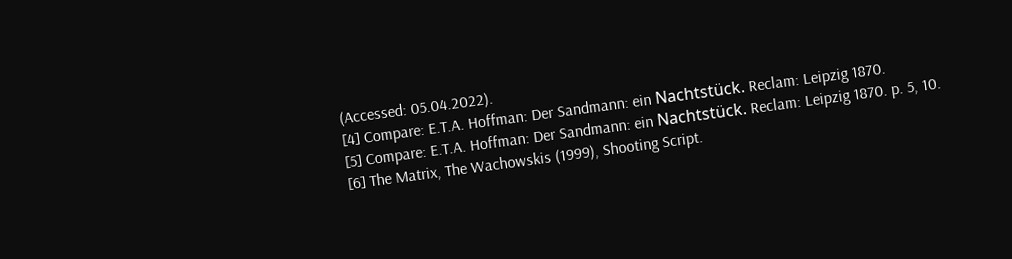(Accessed: 05.04.2022).
[4] Compare: E.T.A. Hoffman: Der Sandmann: ein Nachtstück. Reclam: Leipzig 1870.
[5] Compare: E.T.A. Hoffman: Der Sandmann: ein Nachtstück. Reclam: Leipzig 1870. p. 5, 10.
[6] The Matrix, The Wachowskis (1999), Shooting Script.